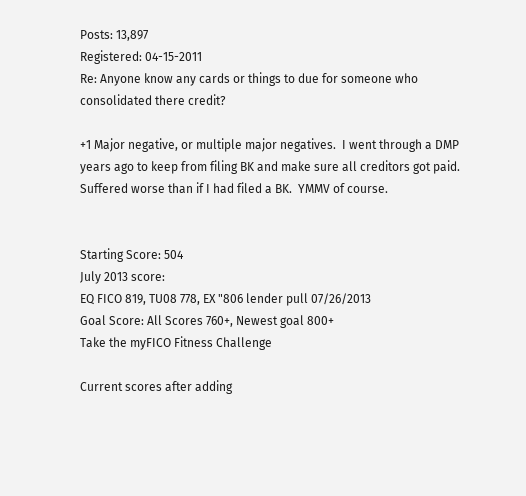Posts: 13,897
Registered: 04-15-2011
Re: Anyone know any cards or things to due for someone who consolidated there credit?

+1 Major negative, or multiple major negatives.  I went through a DMP years ago to keep from filing BK and make sure all creditors got paid.  Suffered worse than if I had filed a BK.  YMMV of course.


Starting Score: 504
July 2013 score:
EQ FICO 819, TU08 778, EX "806 lender pull 07/26/2013
Goal Score: All Scores 760+, Newest goal 800+
Take the myFICO Fitness Challenge

Current scores after adding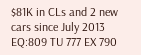$81K in CLs and 2 new cars since July 2013
EQ:809 TU 777 EX 790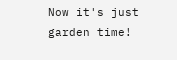Now it's just garden time!